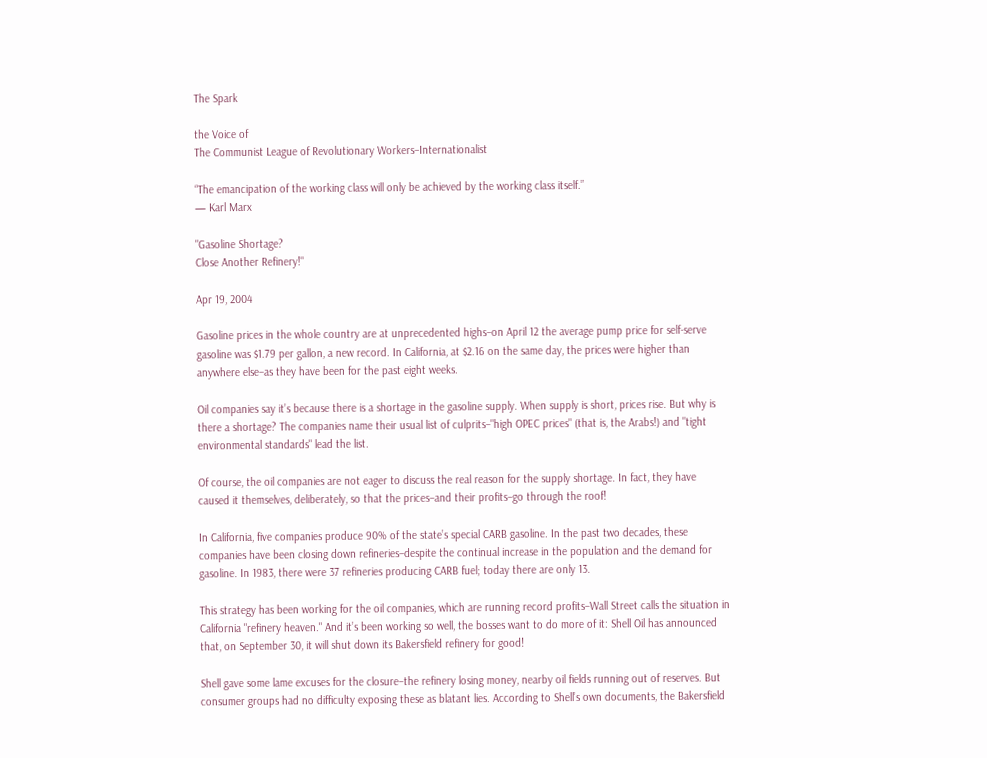The Spark

the Voice of
The Communist League of Revolutionary Workers–Internationalist

“The emancipation of the working class will only be achieved by the working class itself.”
— Karl Marx

"Gasoline Shortage?
Close Another Refinery!"

Apr 19, 2004

Gasoline prices in the whole country are at unprecedented highs–on April 12 the average pump price for self-serve gasoline was $1.79 per gallon, a new record. In California, at $2.16 on the same day, the prices were higher than anywhere else–as they have been for the past eight weeks.

Oil companies say it’s because there is a shortage in the gasoline supply. When supply is short, prices rise. But why is there a shortage? The companies name their usual list of culprits–"high OPEC prices" (that is, the Arabs!) and "tight environmental standards" lead the list.

Of course, the oil companies are not eager to discuss the real reason for the supply shortage. In fact, they have caused it themselves, deliberately, so that the prices–and their profits–go through the roof!

In California, five companies produce 90% of the state’s special CARB gasoline. In the past two decades, these companies have been closing down refineries–despite the continual increase in the population and the demand for gasoline. In 1983, there were 37 refineries producing CARB fuel; today there are only 13.

This strategy has been working for the oil companies, which are running record profits–Wall Street calls the situation in California "refinery heaven." And it’s been working so well, the bosses want to do more of it: Shell Oil has announced that, on September 30, it will shut down its Bakersfield refinery for good!

Shell gave some lame excuses for the closure–the refinery losing money, nearby oil fields running out of reserves. But consumer groups had no difficulty exposing these as blatant lies. According to Shell’s own documents, the Bakersfield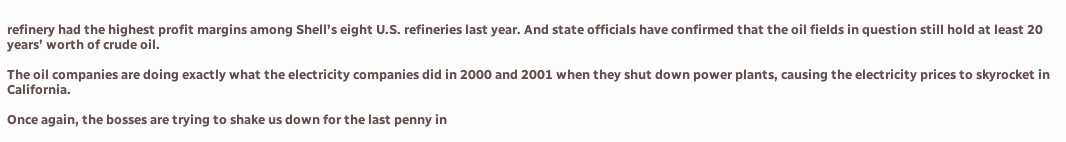refinery had the highest profit margins among Shell’s eight U.S. refineries last year. And state officials have confirmed that the oil fields in question still hold at least 20 years’ worth of crude oil.

The oil companies are doing exactly what the electricity companies did in 2000 and 2001 when they shut down power plants, causing the electricity prices to skyrocket in California.

Once again, the bosses are trying to shake us down for the last penny in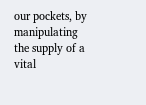our pockets, by manipulating the supply of a vital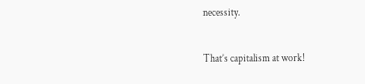necessity.

That’s capitalism at work!